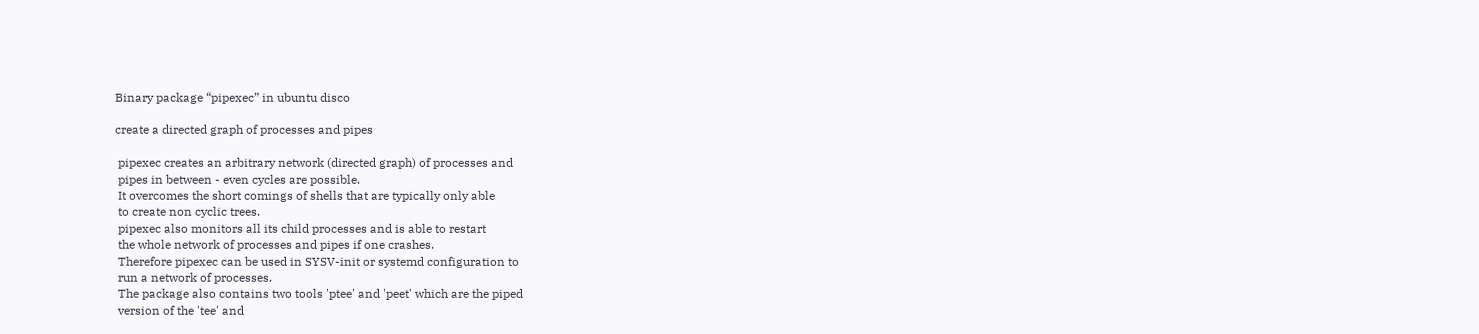Binary package “pipexec” in ubuntu disco

create a directed graph of processes and pipes

 pipexec creates an arbitrary network (directed graph) of processes and
 pipes in between - even cycles are possible.
 It overcomes the short comings of shells that are typically only able
 to create non cyclic trees.
 pipexec also monitors all its child processes and is able to restart
 the whole network of processes and pipes if one crashes.
 Therefore pipexec can be used in SYSV-init or systemd configuration to
 run a network of processes.
 The package also contains two tools 'ptee' and 'peet' which are the piped
 version of the 'tee' and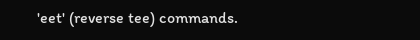'eet' (reverse tee) commands.